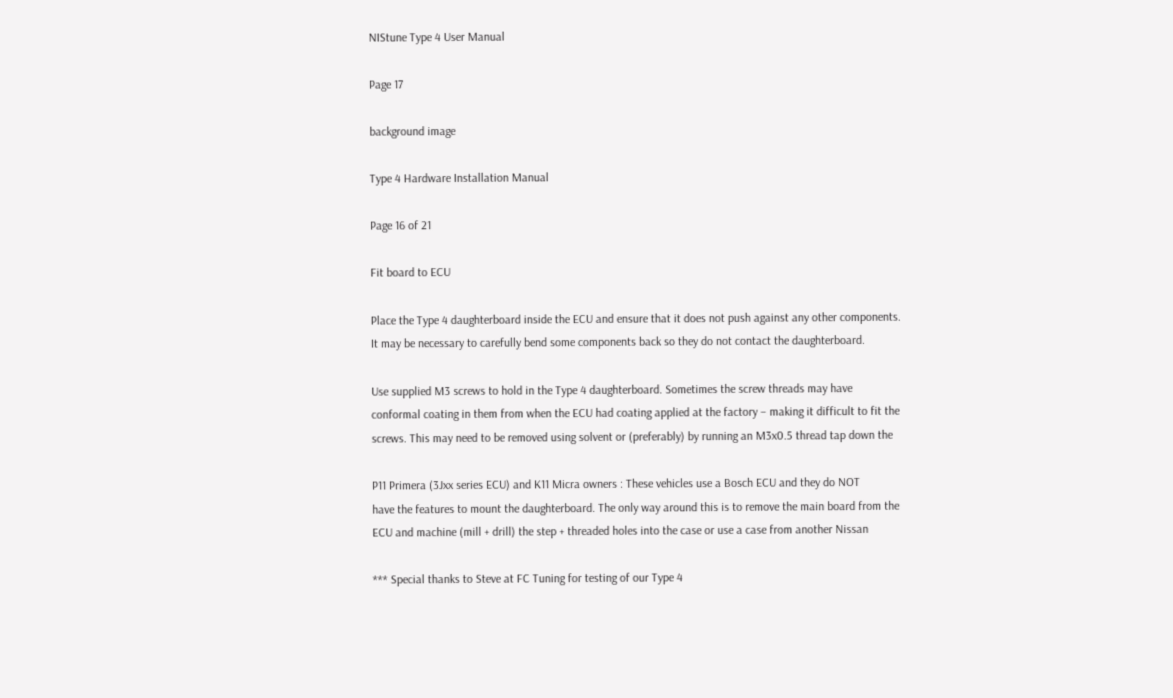NIStune Type 4 User Manual

Page 17

background image

Type 4 Hardware Installation Manual

Page 16 of 21

Fit board to ECU

Place the Type 4 daughterboard inside the ECU and ensure that it does not push against any other components.
It may be necessary to carefully bend some components back so they do not contact the daughterboard.

Use supplied M3 screws to hold in the Type 4 daughterboard. Sometimes the screw threads may have
conformal coating in them from when the ECU had coating applied at the factory – making it difficult to fit the
screws. This may need to be removed using solvent or (preferably) by running an M3x0.5 thread tap down the

P11 Primera (3Jxx series ECU) and K11 Micra owners : These vehicles use a Bosch ECU and they do NOT
have the features to mount the daughterboard. The only way around this is to remove the main board from the
ECU and machine (mill + drill) the step + threaded holes into the case or use a case from another Nissan

*** Special thanks to Steve at FC Tuning for testing of our Type 4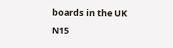boards in the UK N15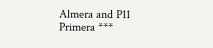Almera and P11
Primera ***